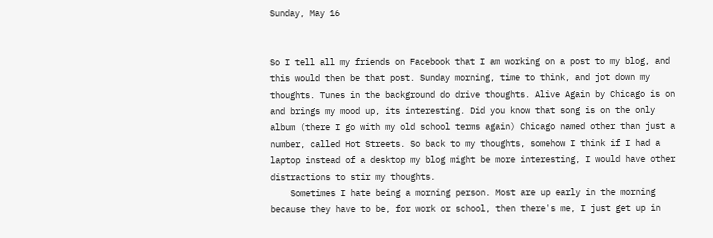Sunday, May 16


So I tell all my friends on Facebook that I am working on a post to my blog, and this would then be that post. Sunday morning, time to think, and jot down my thoughts. Tunes in the background do drive thoughts. Alive Again by Chicago is on and brings my mood up, its interesting. Did you know that song is on the only album (there I go with my old school terms again) Chicago named other than just a number, called Hot Streets. So back to my thoughts, somehow I think if I had a laptop instead of a desktop my blog might be more interesting, I would have other distractions to stir my thoughts.
    Sometimes I hate being a morning person. Most are up early in the morning because they have to be, for work or school, then there's me, I just get up in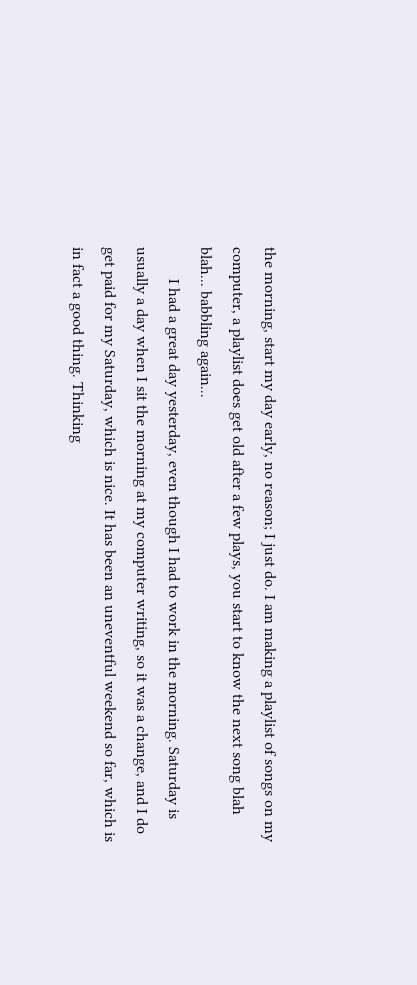the morning, start my day early, no reason; I just do. I am making a playlist of songs on my computer, a playlist does get old after a few plays, you start to know the next song blah blah... babbling again...
        I had a great day yesterday, even though I had to work in the morning. Saturday is usually a day when I sit the morning at my computer writing, so it was a change, and I do get paid for my Saturday, which is nice. It has been an uneventful weekend so far, which is in fact a good thing. Thinking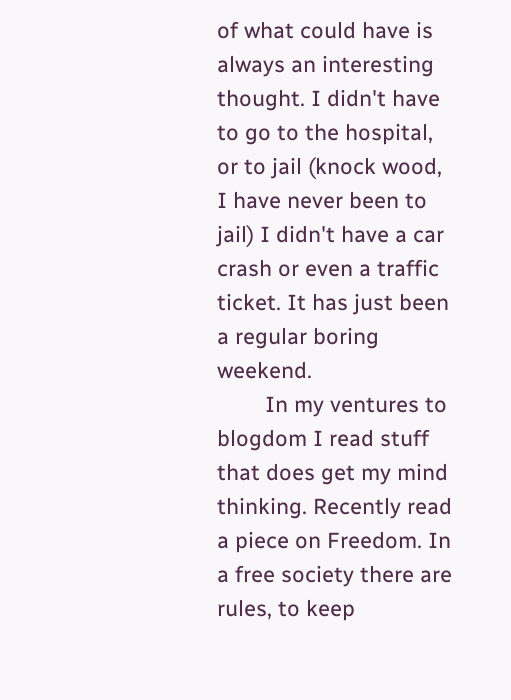of what could have is always an interesting thought. I didn't have to go to the hospital, or to jail (knock wood, I have never been to jail) I didn't have a car crash or even a traffic ticket. It has just been a regular boring weekend.
        In my ventures to blogdom I read stuff that does get my mind thinking. Recently read a piece on Freedom. In a free society there are rules, to keep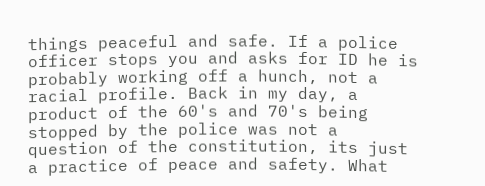things peaceful and safe. If a police officer stops you and asks for ID he is probably working off a hunch, not a racial profile. Back in my day, a product of the 60's and 70's being stopped by the police was not a question of the constitution, its just a practice of peace and safety. What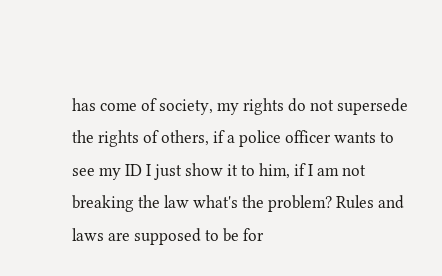has come of society, my rights do not supersede the rights of others, if a police officer wants to see my ID I just show it to him, if I am not breaking the law what's the problem? Rules and laws are supposed to be for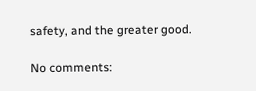safety, and the greater good.

No comments: